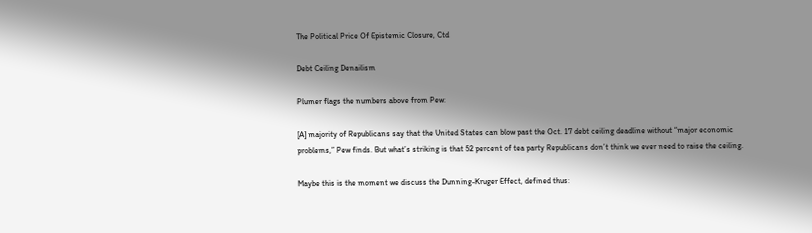The Political Price Of Epistemic Closure, Ctd

Debt Ceiling Denailism

Plumer flags the numbers above from Pew:

[A] majority of Republicans say that the United States can blow past the Oct. 17 debt ceiling deadline without “major economic problems,” Pew finds. But what’s striking is that 52 percent of tea party Republicans don’t think we ever need to raise the ceiling.

Maybe this is the moment we discuss the Dunning-Kruger Effect, defined thus: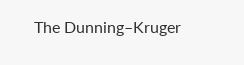The Dunning–Kruger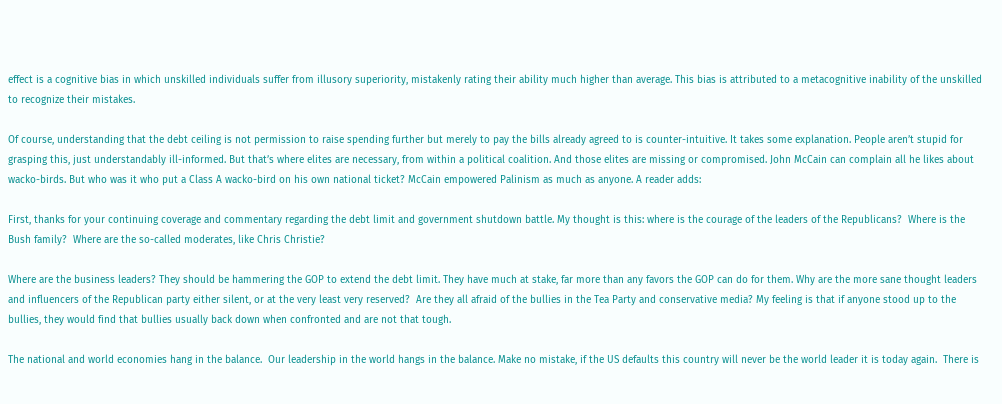effect is a cognitive bias in which unskilled individuals suffer from illusory superiority, mistakenly rating their ability much higher than average. This bias is attributed to a metacognitive inability of the unskilled to recognize their mistakes.

Of course, understanding that the debt ceiling is not permission to raise spending further but merely to pay the bills already agreed to is counter-intuitive. It takes some explanation. People aren’t stupid for grasping this, just understandably ill-informed. But that’s where elites are necessary, from within a political coalition. And those elites are missing or compromised. John McCain can complain all he likes about wacko-birds. But who was it who put a Class A wacko-bird on his own national ticket? McCain empowered Palinism as much as anyone. A reader adds:

First, thanks for your continuing coverage and commentary regarding the debt limit and government shutdown battle. My thought is this: where is the courage of the leaders of the Republicans?  Where is the Bush family?  Where are the so-called moderates, like Chris Christie?

Where are the business leaders? They should be hammering the GOP to extend the debt limit. They have much at stake, far more than any favors the GOP can do for them. Why are the more sane thought leaders and influencers of the Republican party either silent, or at the very least very reserved?  Are they all afraid of the bullies in the Tea Party and conservative media? My feeling is that if anyone stood up to the bullies, they would find that bullies usually back down when confronted and are not that tough.

The national and world economies hang in the balance.  Our leadership in the world hangs in the balance. Make no mistake, if the US defaults this country will never be the world leader it is today again.  There is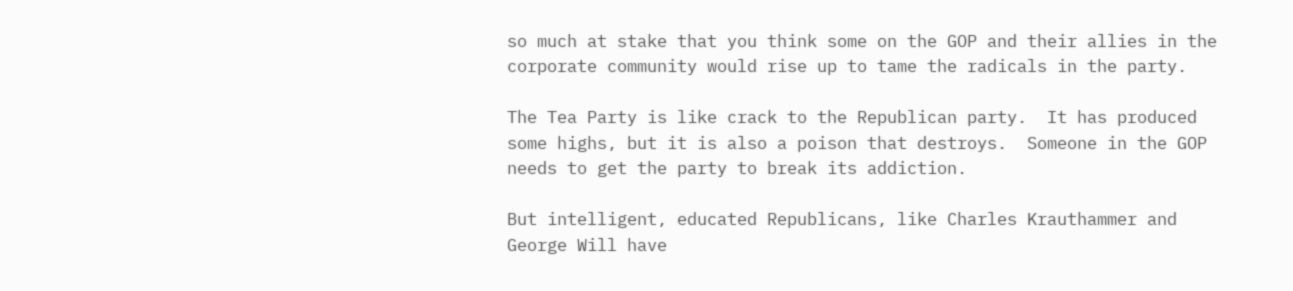so much at stake that you think some on the GOP and their allies in the corporate community would rise up to tame the radicals in the party.

The Tea Party is like crack to the Republican party.  It has produced some highs, but it is also a poison that destroys.  Someone in the GOP needs to get the party to break its addiction.

But intelligent, educated Republicans, like Charles Krauthammer and George Will have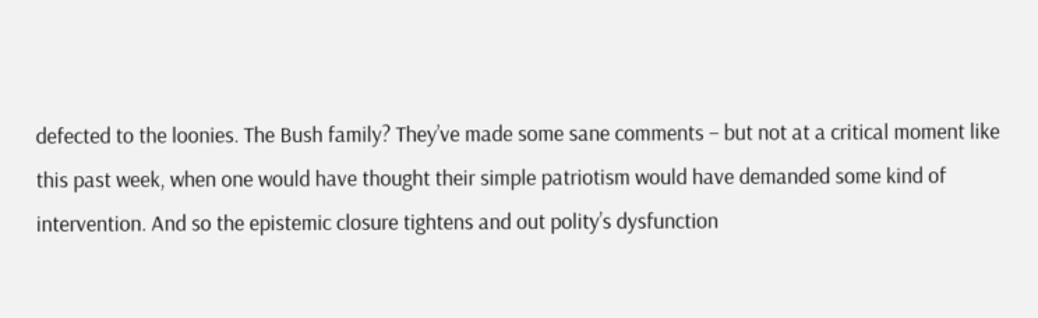defected to the loonies. The Bush family? They’ve made some sane comments – but not at a critical moment like this past week, when one would have thought their simple patriotism would have demanded some kind of intervention. And so the epistemic closure tightens and out polity’s dysfunction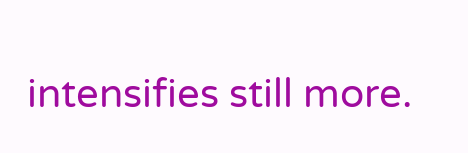intensifies still more.